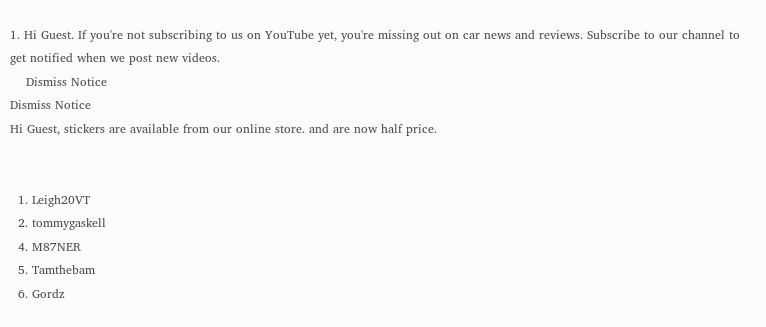1. Hi Guest. If you're not subscribing to us on YouTube yet, you're missing out on car news and reviews. Subscribe to our channel to get notified when we post new videos.
    Dismiss Notice
Dismiss Notice
Hi Guest, stickers are available from our online store. and are now half price.


  1. Leigh20VT
  2. tommygaskell
  4. M87NER
  5. Tamthebam
  6. Gordz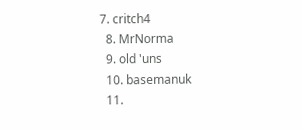7. critch4
  8. MrNorma
  9. old 'uns
  10. basemanuk
  11.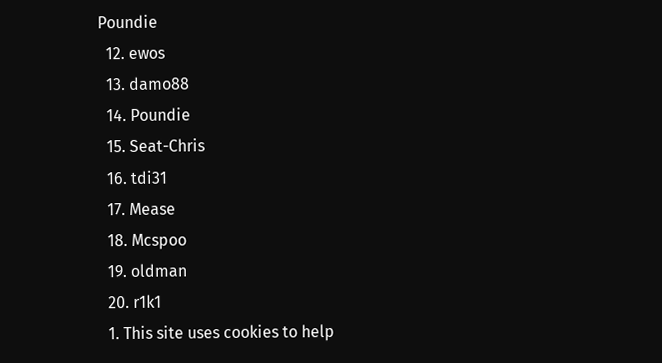Poundie
  12. ewos
  13. damo88
  14. Poundie
  15. Seat-Chris
  16. tdi31
  17. Mease
  18. Mcspoo
  19. oldman
  20. r1k1
  1. This site uses cookies to help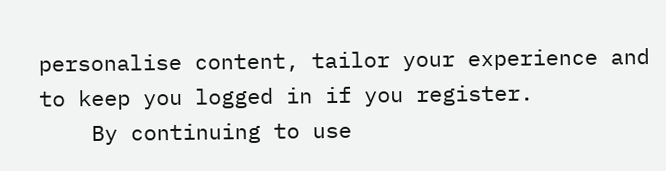personalise content, tailor your experience and to keep you logged in if you register.
    By continuing to use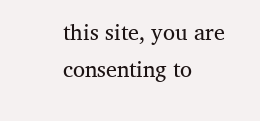this site, you are consenting to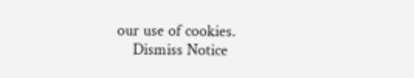our use of cookies.
    Dismiss Notice